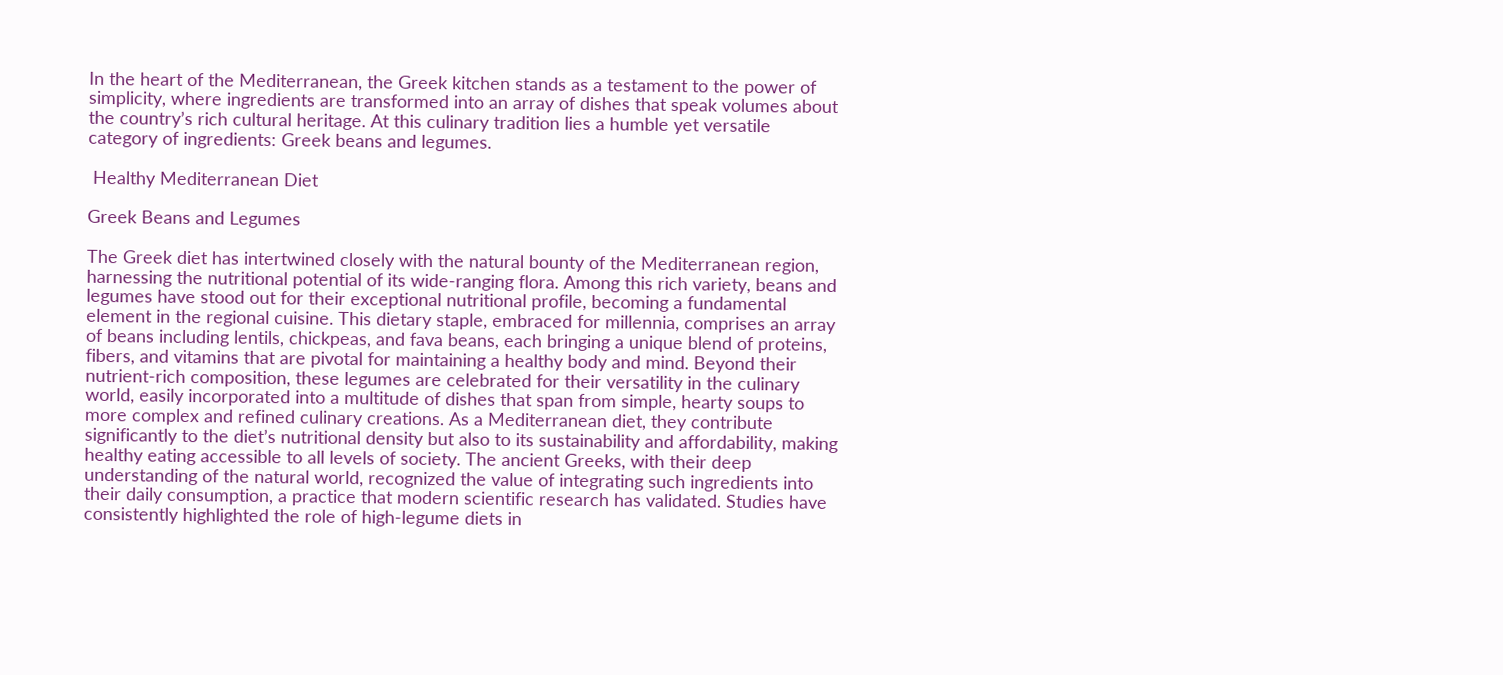In the heart of the Mediterranean, the Greek kitchen stands as a testament to the power of simplicity, where ingredients are transformed into an array of dishes that speak volumes about the country’s rich cultural heritage. At this culinary tradition lies a humble yet versatile category of ingredients: Greek beans and legumes.

 Healthy Mediterranean Diet

Greek Beans and Legumes

The Greek diet has intertwined closely with the natural bounty of the Mediterranean region, harnessing the nutritional potential of its wide-ranging flora. Among this rich variety, beans and legumes have stood out for their exceptional nutritional profile, becoming a fundamental element in the regional cuisine. This dietary staple, embraced for millennia, comprises an array of beans including lentils, chickpeas, and fava beans, each bringing a unique blend of proteins, fibers, and vitamins that are pivotal for maintaining a healthy body and mind. Beyond their nutrient-rich composition, these legumes are celebrated for their versatility in the culinary world, easily incorporated into a multitude of dishes that span from simple, hearty soups to more complex and refined culinary creations. As a Mediterranean diet, they contribute significantly to the diet’s nutritional density but also to its sustainability and affordability, making healthy eating accessible to all levels of society. The ancient Greeks, with their deep understanding of the natural world, recognized the value of integrating such ingredients into their daily consumption, a practice that modern scientific research has validated. Studies have consistently highlighted the role of high-legume diets in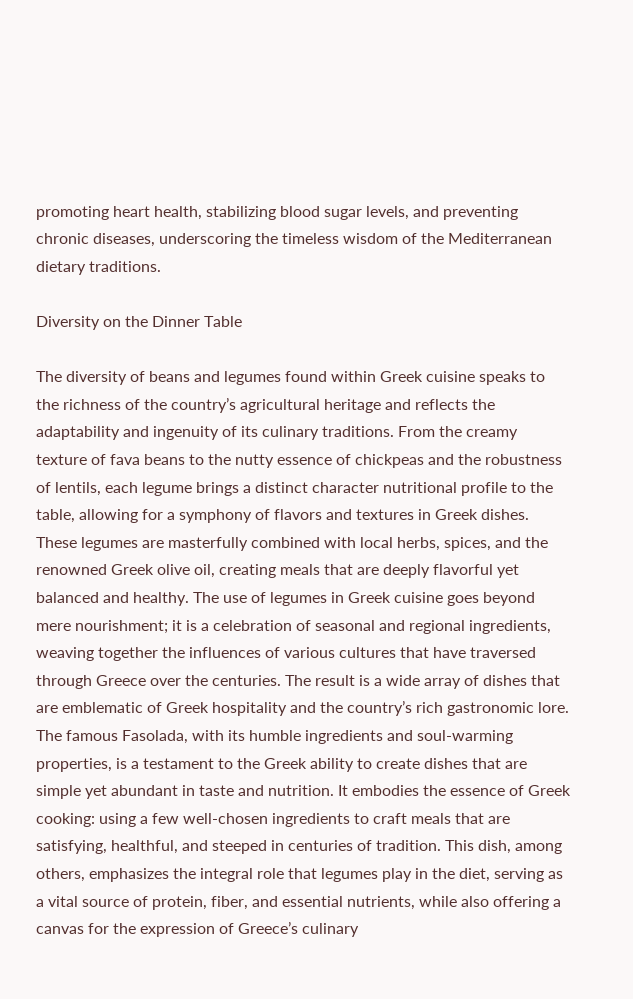promoting heart health, stabilizing blood sugar levels, and preventing chronic diseases, underscoring the timeless wisdom of the Mediterranean dietary traditions.

Diversity on the Dinner Table

The diversity of beans and legumes found within Greek cuisine speaks to the richness of the country’s agricultural heritage and reflects the adaptability and ingenuity of its culinary traditions. From the creamy texture of fava beans to the nutty essence of chickpeas and the robustness of lentils, each legume brings a distinct character nutritional profile to the table, allowing for a symphony of flavors and textures in Greek dishes. These legumes are masterfully combined with local herbs, spices, and the renowned Greek olive oil, creating meals that are deeply flavorful yet balanced and healthy. The use of legumes in Greek cuisine goes beyond mere nourishment; it is a celebration of seasonal and regional ingredients, weaving together the influences of various cultures that have traversed through Greece over the centuries. The result is a wide array of dishes that are emblematic of Greek hospitality and the country’s rich gastronomic lore. The famous Fasolada, with its humble ingredients and soul-warming properties, is a testament to the Greek ability to create dishes that are simple yet abundant in taste and nutrition. It embodies the essence of Greek cooking: using a few well-chosen ingredients to craft meals that are satisfying, healthful, and steeped in centuries of tradition. This dish, among others, emphasizes the integral role that legumes play in the diet, serving as a vital source of protein, fiber, and essential nutrients, while also offering a canvas for the expression of Greece’s culinary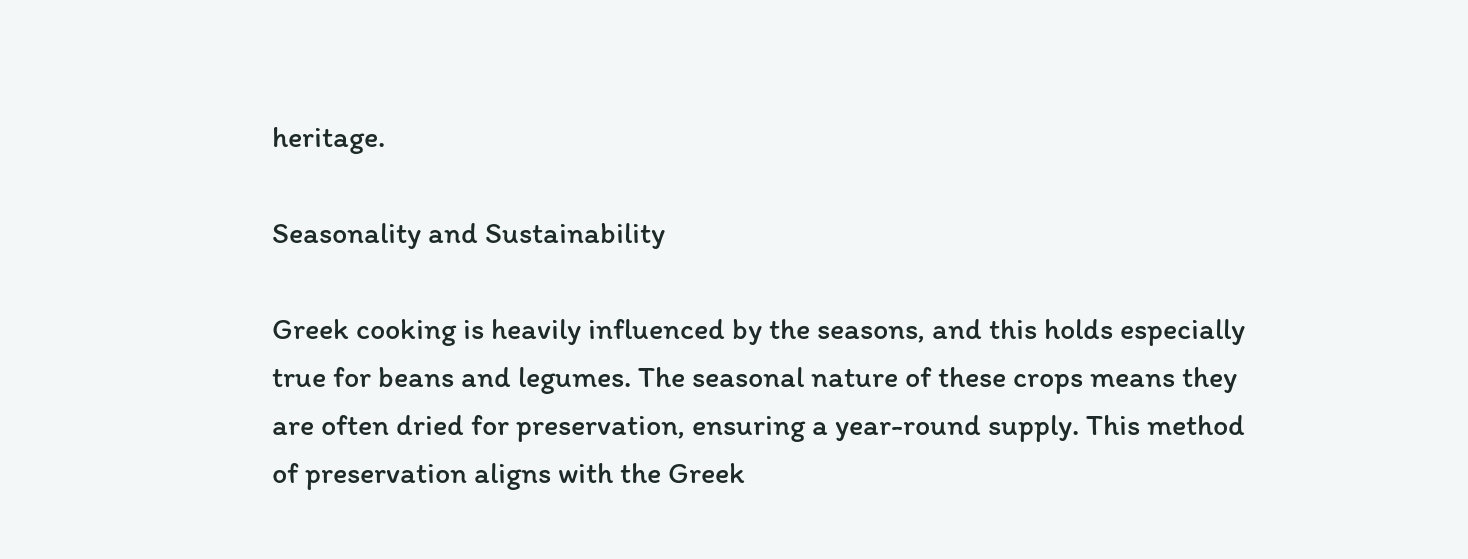heritage.

Seasonality and Sustainability

Greek cooking is heavily influenced by the seasons, and this holds especially true for beans and legumes. The seasonal nature of these crops means they are often dried for preservation, ensuring a year-round supply. This method of preservation aligns with the Greek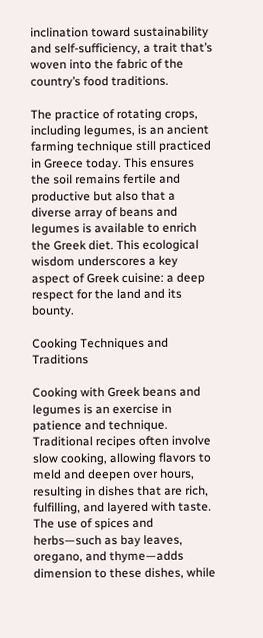inclination toward sustainability and self-sufficiency, a trait that’s woven into the fabric of the country’s food traditions.

The practice of rotating crops, including legumes, is an ancient farming technique still practiced in Greece today. This ensures the soil remains fertile and productive but also that a diverse array of beans and legumes is available to enrich the Greek diet. This ecological wisdom underscores a key aspect of Greek cuisine: a deep respect for the land and its bounty.

Cooking Techniques and Traditions

Cooking with Greek beans and legumes is an exercise in patience and technique. Traditional recipes often involve slow cooking, allowing flavors to meld and deepen over hours, resulting in dishes that are rich, fulfilling, and layered with taste. The use of spices and herbs—such as bay leaves, oregano, and thyme—adds dimension to these dishes, while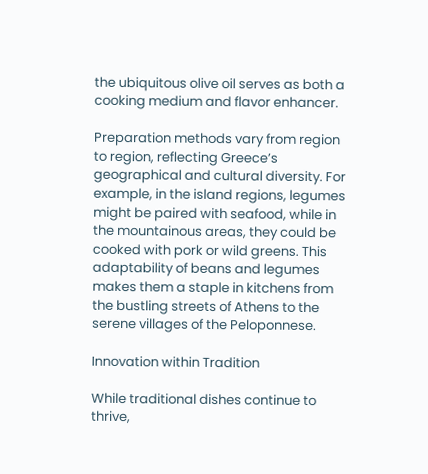the ubiquitous olive oil serves as both a cooking medium and flavor enhancer.

Preparation methods vary from region to region, reflecting Greece’s geographical and cultural diversity. For example, in the island regions, legumes might be paired with seafood, while in the mountainous areas, they could be cooked with pork or wild greens. This adaptability of beans and legumes makes them a staple in kitchens from the bustling streets of Athens to the serene villages of the Peloponnese.

Innovation within Tradition

While traditional dishes continue to thrive,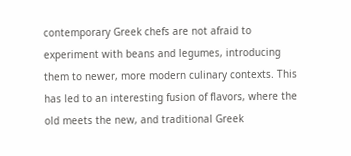contemporary Greek chefs are not afraid to experiment with beans and legumes, introducing them to newer, more modern culinary contexts. This has led to an interesting fusion of flavors, where the old meets the new, and traditional Greek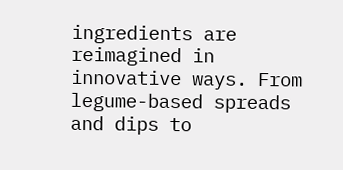ingredients are reimagined in innovative ways. From legume-based spreads and dips to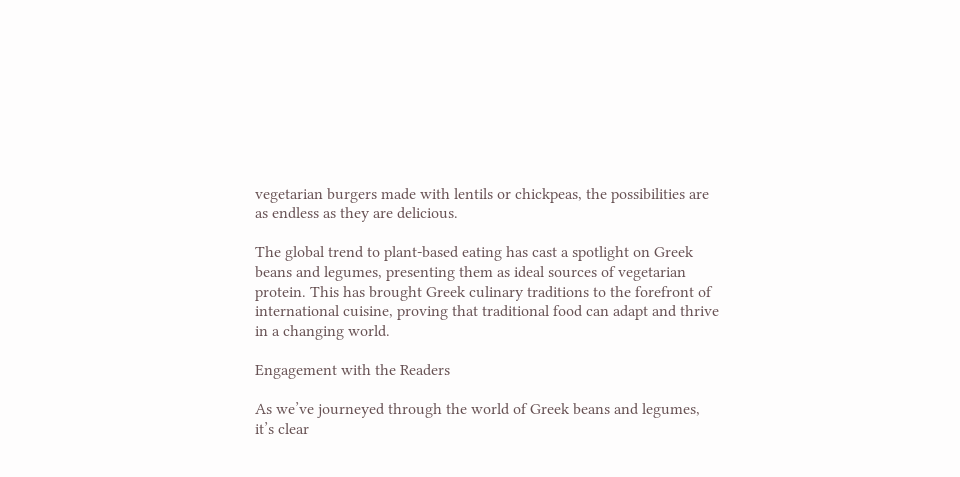vegetarian burgers made with lentils or chickpeas, the possibilities are as endless as they are delicious.

The global trend to plant-based eating has cast a spotlight on Greek beans and legumes, presenting them as ideal sources of vegetarian protein. This has brought Greek culinary traditions to the forefront of international cuisine, proving that traditional food can adapt and thrive in a changing world.

Engagement with the Readers

As we’ve journeyed through the world of Greek beans and legumes, it’s clear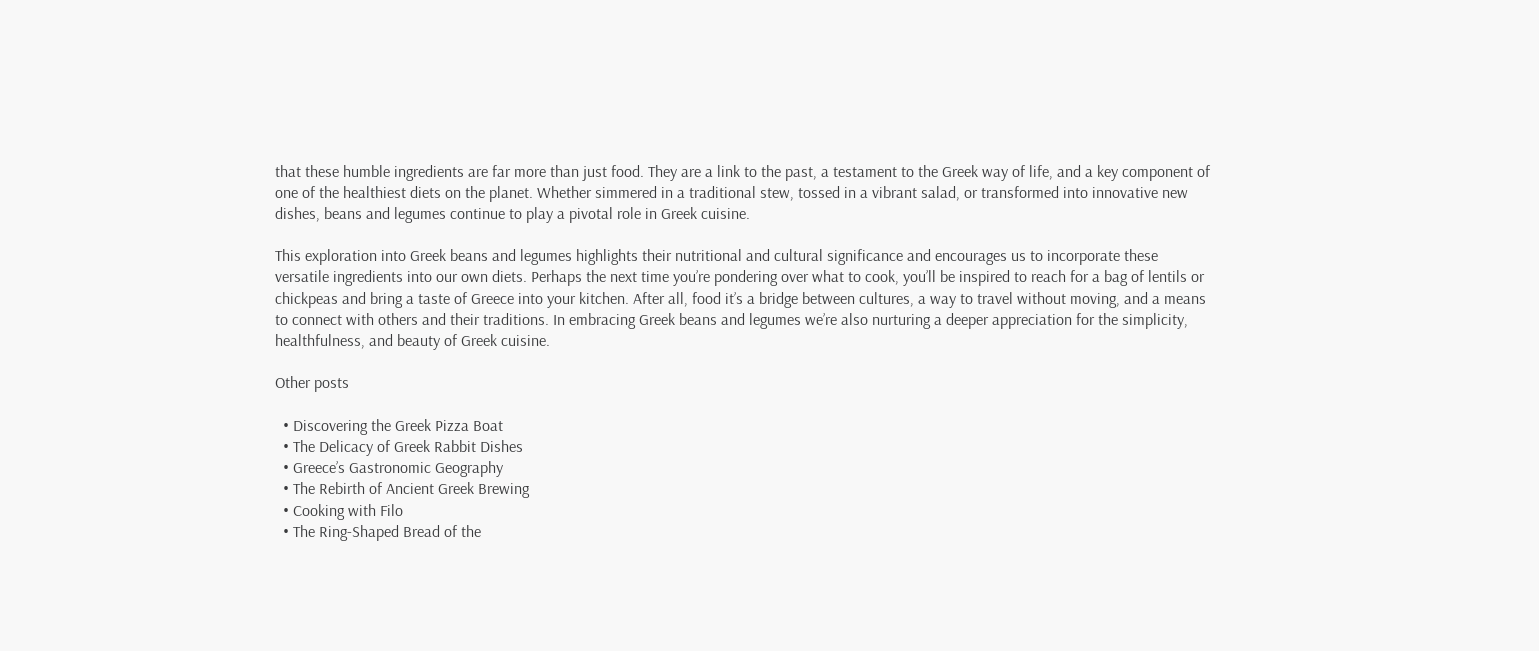that these humble ingredients are far more than just food. They are a link to the past, a testament to the Greek way of life, and a key component of one of the healthiest diets on the planet. Whether simmered in a traditional stew, tossed in a vibrant salad, or transformed into innovative new dishes, beans and legumes continue to play a pivotal role in Greek cuisine.

This exploration into Greek beans and legumes highlights their nutritional and cultural significance and encourages us to incorporate these versatile ingredients into our own diets. Perhaps the next time you’re pondering over what to cook, you’ll be inspired to reach for a bag of lentils or chickpeas and bring a taste of Greece into your kitchen. After all, food it’s a bridge between cultures, a way to travel without moving, and a means to connect with others and their traditions. In embracing Greek beans and legumes we’re also nurturing a deeper appreciation for the simplicity, healthfulness, and beauty of Greek cuisine.

Other posts

  • Discovering the Greek Pizza Boat
  • The Delicacy of Greek Rabbit Dishes
  • Greece’s Gastronomic Geography
  • The Rebirth of Ancient Greek Brewing
  • Cooking with Filo
  • The Ring-Shaped Bread of the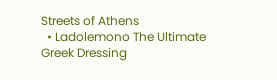Streets of Athens
  • Ladolemono The Ultimate Greek Dressing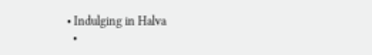• Indulging in Halva
  •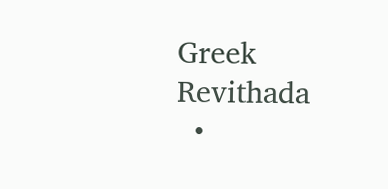Greek Revithada
  •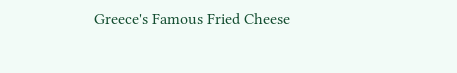Greece's Famous Fried Cheese